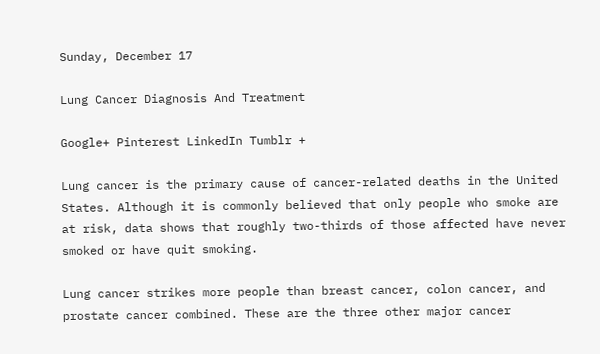Sunday, December 17

Lung Cancer Diagnosis And Treatment

Google+ Pinterest LinkedIn Tumblr +

Lung cancer is the primary cause of cancer-related deaths in the United States. Although it is commonly believed that only people who smoke are at risk, data shows that roughly two-thirds of those affected have never smoked or have quit smoking.

Lung cancer strikes more people than breast cancer, colon cancer, and prostate cancer combined. These are the three other major cancer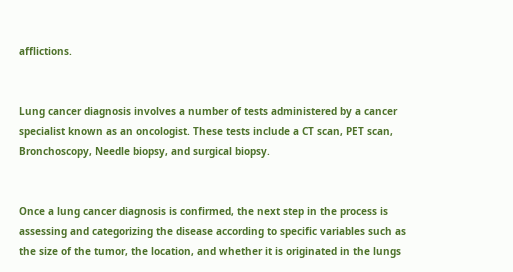afflictions.


Lung cancer diagnosis involves a number of tests administered by a cancer specialist known as an oncologist. These tests include a CT scan, PET scan, Bronchoscopy, Needle biopsy, and surgical biopsy.


Once a lung cancer diagnosis is confirmed, the next step in the process is assessing and categorizing the disease according to specific variables such as the size of the tumor, the location, and whether it is originated in the lungs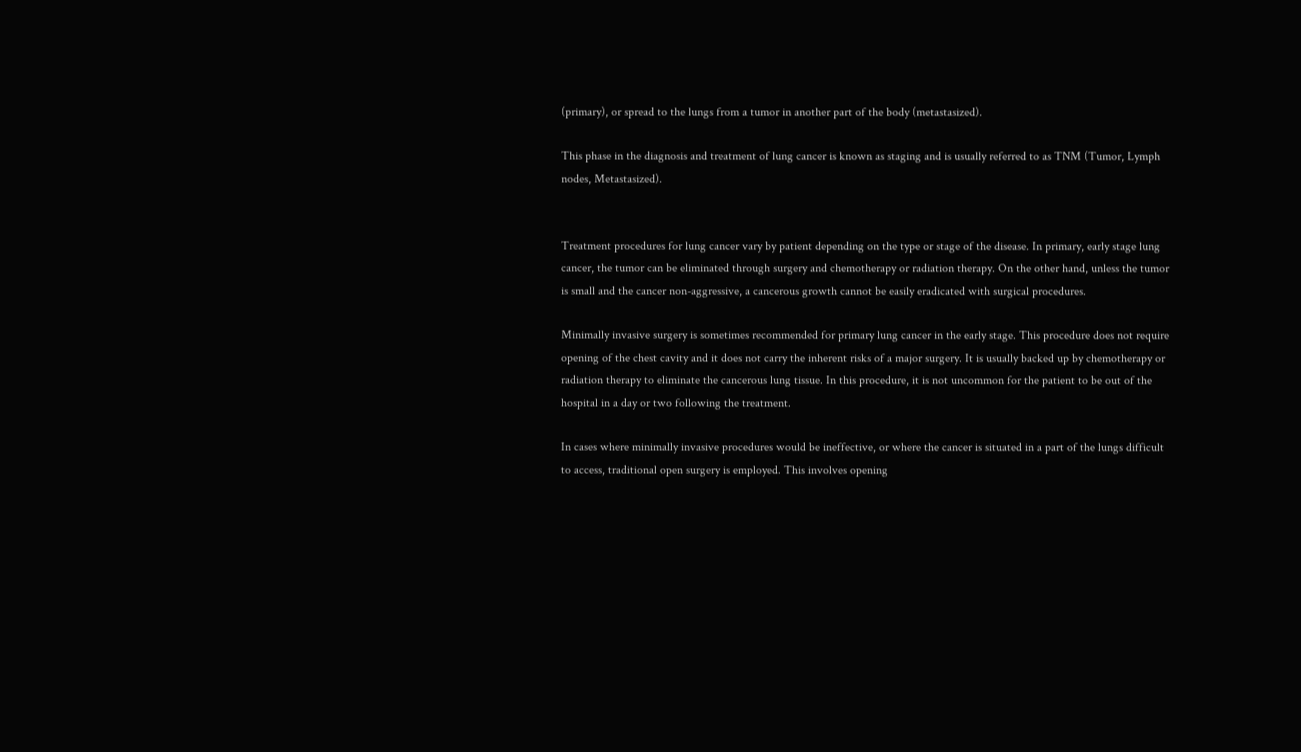(primary), or spread to the lungs from a tumor in another part of the body (metastasized).

This phase in the diagnosis and treatment of lung cancer is known as staging and is usually referred to as TNM (Tumor, Lymph nodes, Metastasized).


Treatment procedures for lung cancer vary by patient depending on the type or stage of the disease. In primary, early stage lung cancer, the tumor can be eliminated through surgery and chemotherapy or radiation therapy. On the other hand, unless the tumor is small and the cancer non-aggressive, a cancerous growth cannot be easily eradicated with surgical procedures.

Minimally invasive surgery is sometimes recommended for primary lung cancer in the early stage. This procedure does not require opening of the chest cavity and it does not carry the inherent risks of a major surgery. It is usually backed up by chemotherapy or radiation therapy to eliminate the cancerous lung tissue. In this procedure, it is not uncommon for the patient to be out of the hospital in a day or two following the treatment.

In cases where minimally invasive procedures would be ineffective, or where the cancer is situated in a part of the lungs difficult to access, traditional open surgery is employed. This involves opening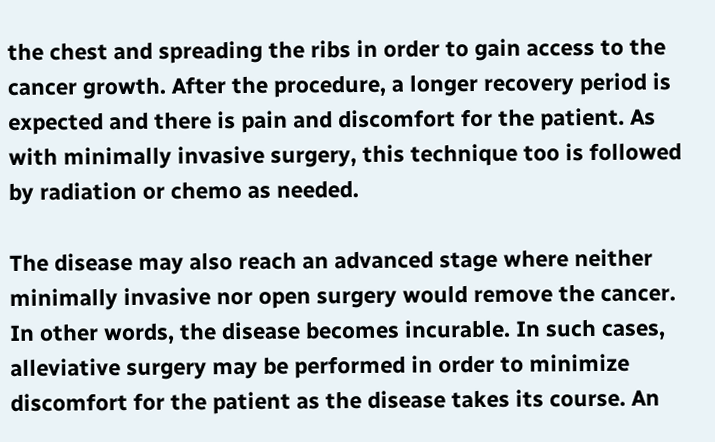the chest and spreading the ribs in order to gain access to the cancer growth. After the procedure, a longer recovery period is expected and there is pain and discomfort for the patient. As with minimally invasive surgery, this technique too is followed by radiation or chemo as needed.

The disease may also reach an advanced stage where neither minimally invasive nor open surgery would remove the cancer. In other words, the disease becomes incurable. In such cases, alleviative surgery may be performed in order to minimize discomfort for the patient as the disease takes its course. An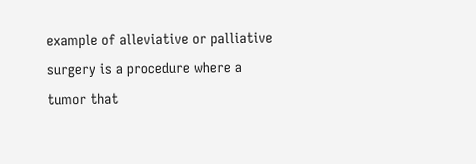example of alleviative or palliative surgery is a procedure where a tumor that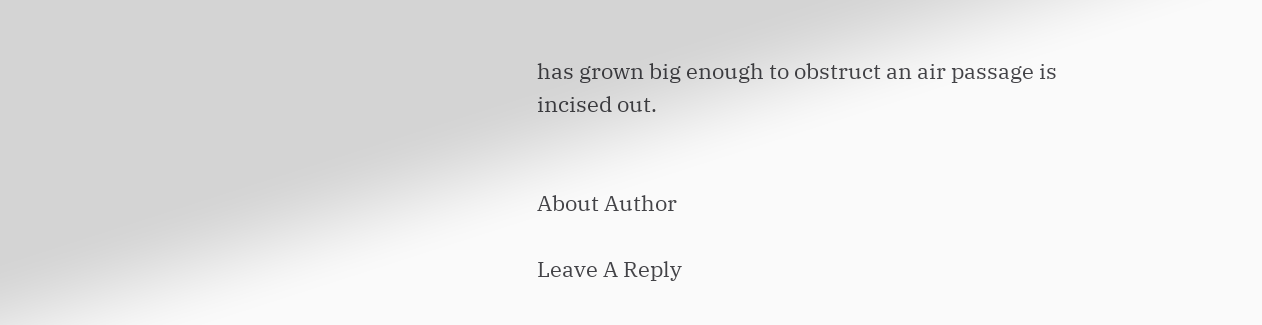has grown big enough to obstruct an air passage is incised out.


About Author

Leave A Reply